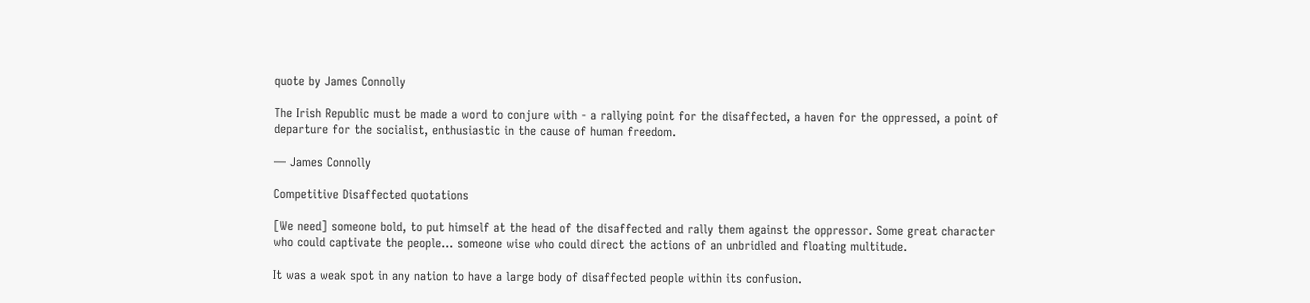quote by James Connolly

The Irish Republic must be made a word to conjure with - a rallying point for the disaffected, a haven for the oppressed, a point of departure for the socialist, enthusiastic in the cause of human freedom.

— James Connolly

Competitive Disaffected quotations

[We need] someone bold, to put himself at the head of the disaffected and rally them against the oppressor. Some great character who could captivate the people... someone wise who could direct the actions of an unbridled and floating multitude.

It was a weak spot in any nation to have a large body of disaffected people within its confusion.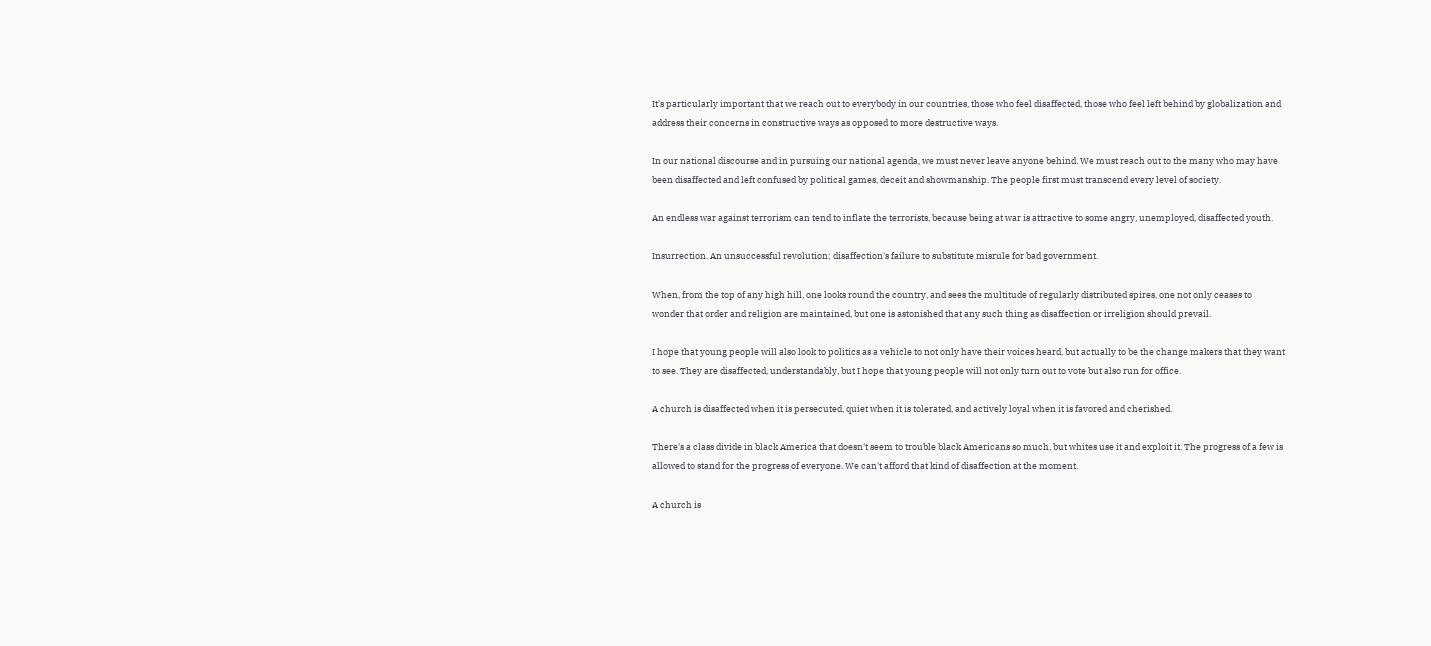It's particularly important that we reach out to everybody in our countries, those who feel disaffected, those who feel left behind by globalization and address their concerns in constructive ways as opposed to more destructive ways.

In our national discourse and in pursuing our national agenda, we must never leave anyone behind. We must reach out to the many who may have been disaffected and left confused by political games, deceit and showmanship. The people first must transcend every level of society.

An endless war against terrorism can tend to inflate the terrorists, because being at war is attractive to some angry, unemployed, disaffected youth.

Insurrection. An unsuccessful revolution; disaffection's failure to substitute misrule for bad government.

When, from the top of any high hill, one looks round the country, and sees the multitude of regularly distributed spires, one not only ceases to wonder that order and religion are maintained, but one is astonished that any such thing as disaffection or irreligion should prevail.

I hope that young people will also look to politics as a vehicle to not only have their voices heard, but actually to be the change makers that they want to see. They are disaffected, understandably, but I hope that young people will not only turn out to vote but also run for office.

A church is disaffected when it is persecuted, quiet when it is tolerated, and actively loyal when it is favored and cherished.

There's a class divide in black America that doesn't seem to trouble black Americans so much, but whites use it and exploit it. The progress of a few is allowed to stand for the progress of everyone. We can't afford that kind of disaffection at the moment.

A church is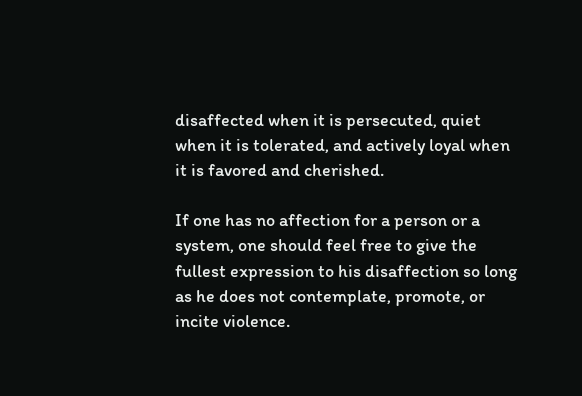disaffected when it is persecuted, quiet when it is tolerated, and actively loyal when it is favored and cherished.

If one has no affection for a person or a system, one should feel free to give the fullest expression to his disaffection so long as he does not contemplate, promote, or incite violence.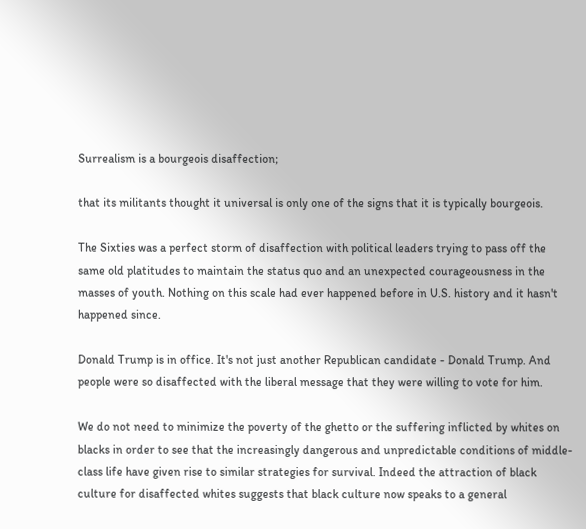Surrealism is a bourgeois disaffection;

that its militants thought it universal is only one of the signs that it is typically bourgeois.

The Sixties was a perfect storm of disaffection with political leaders trying to pass off the same old platitudes to maintain the status quo and an unexpected courageousness in the masses of youth. Nothing on this scale had ever happened before in U.S. history and it hasn't happened since.

Donald Trump is in office. It's not just another Republican candidate - Donald Trump. And people were so disaffected with the liberal message that they were willing to vote for him.

We do not need to minimize the poverty of the ghetto or the suffering inflicted by whites on blacks in order to see that the increasingly dangerous and unpredictable conditions of middle-class life have given rise to similar strategies for survival. Indeed the attraction of black culture for disaffected whites suggests that black culture now speaks to a general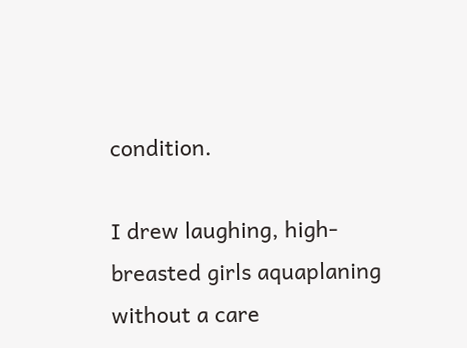condition.

I drew laughing, high-breasted girls aquaplaning without a care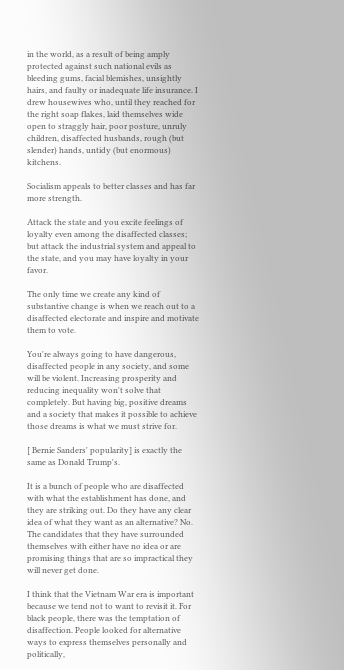in the world, as a result of being amply protected against such national evils as bleeding gums, facial blemishes, unsightly hairs, and faulty or inadequate life insurance. I drew housewives who, until they reached for the right soap flakes, laid themselves wide open to straggly hair, poor posture, unruly children, disaffected husbands, rough (but slender) hands, untidy (but enormous) kitchens.

Socialism appeals to better classes and has far more strength.

Attack the state and you excite feelings of loyalty even among the disaffected classes; but attack the industrial system and appeal to the state, and you may have loyalty in your favor.

The only time we create any kind of substantive change is when we reach out to a disaffected electorate and inspire and motivate them to vote.

You're always going to have dangerous, disaffected people in any society, and some will be violent. Increasing prosperity and reducing inequality won't solve that completely. But having big, positive dreams and a society that makes it possible to achieve those dreams is what we must strive for.

[ Bernie Sanders' popularity] is exactly the same as Donald Trump's.

It is a bunch of people who are disaffected with what the establishment has done, and they are striking out. Do they have any clear idea of what they want as an alternative? No. The candidates that they have surrounded themselves with either have no idea or are promising things that are so impractical they will never get done.

I think that the Vietnam War era is important because we tend not to want to revisit it. For black people, there was the temptation of disaffection. People looked for alternative ways to express themselves personally and politically,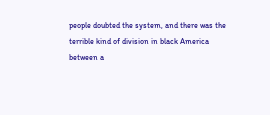people doubted the system, and there was the terrible kind of division in black America between a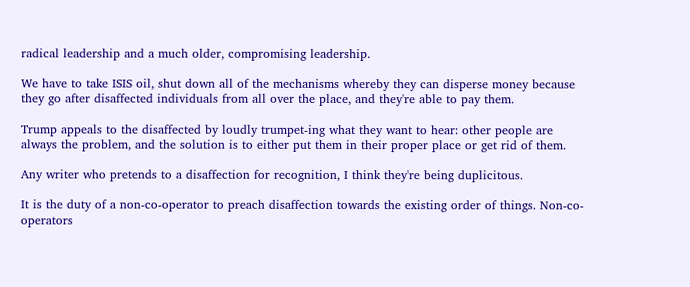radical leadership and a much older, compromising leadership.

We have to take ISIS oil, shut down all of the mechanisms whereby they can disperse money because they go after disaffected individuals from all over the place, and they're able to pay them.

Trump appeals to the disaffected by loudly trumpet-ing what they want to hear: other people are always the problem, and the solution is to either put them in their proper place or get rid of them.

Any writer who pretends to a disaffection for recognition, I think they're being duplicitous.

It is the duty of a non-co-operator to preach disaffection towards the existing order of things. Non-co-operators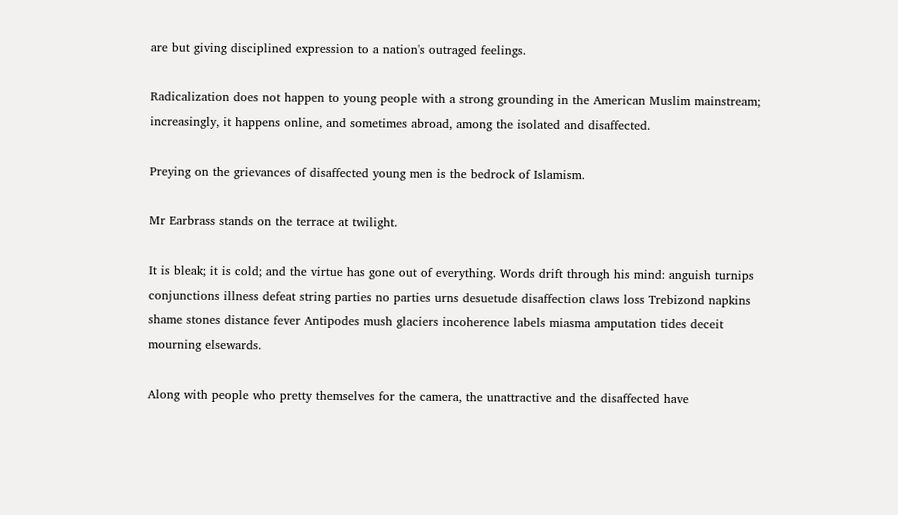are but giving disciplined expression to a nation's outraged feelings.

Radicalization does not happen to young people with a strong grounding in the American Muslim mainstream; increasingly, it happens online, and sometimes abroad, among the isolated and disaffected.

Preying on the grievances of disaffected young men is the bedrock of Islamism.

Mr Earbrass stands on the terrace at twilight.

It is bleak; it is cold; and the virtue has gone out of everything. Words drift through his mind: anguish turnips conjunctions illness defeat string parties no parties urns desuetude disaffection claws loss Trebizond napkins shame stones distance fever Antipodes mush glaciers incoherence labels miasma amputation tides deceit mourning elsewards.

Along with people who pretty themselves for the camera, the unattractive and the disaffected have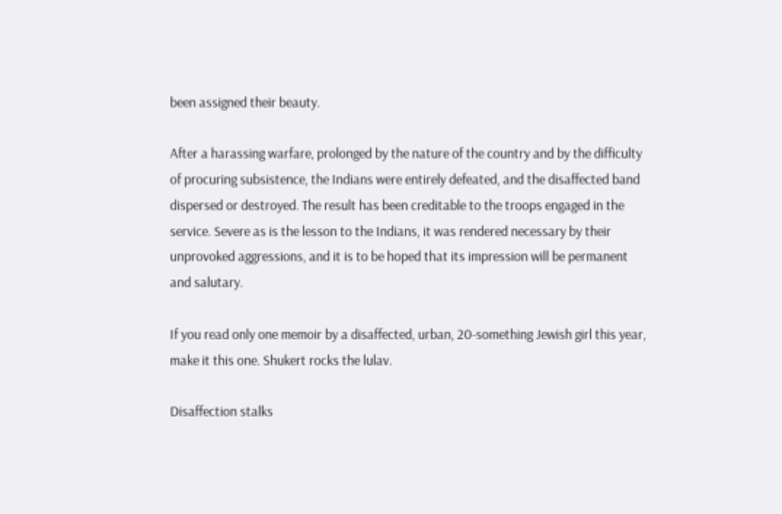been assigned their beauty.

After a harassing warfare, prolonged by the nature of the country and by the difficulty of procuring subsistence, the Indians were entirely defeated, and the disaffected band dispersed or destroyed. The result has been creditable to the troops engaged in the service. Severe as is the lesson to the Indians, it was rendered necessary by their unprovoked aggressions, and it is to be hoped that its impression will be permanent and salutary.

If you read only one memoir by a disaffected, urban, 20-something Jewish girl this year, make it this one. Shukert rocks the lulav.

Disaffection stalks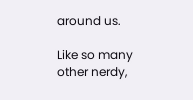around us.

Like so many other nerdy,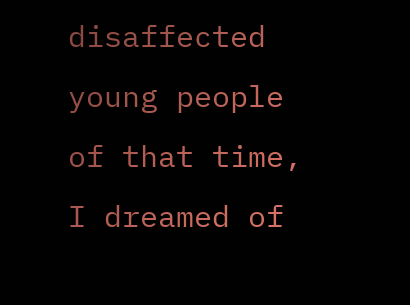disaffected young people of that time, I dreamed of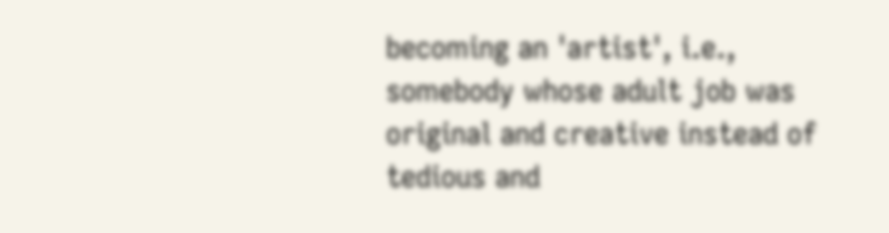becoming an 'artist', i.e., somebody whose adult job was original and creative instead of tedious and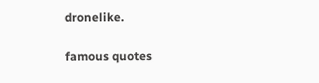dronelike.

famous quotes